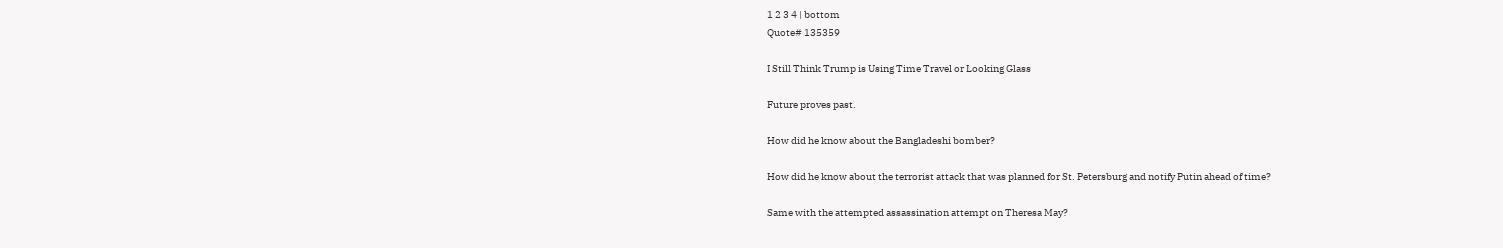1 2 3 4 | bottom
Quote# 135359

I Still Think Trump is Using Time Travel or Looking Glass

Future proves past.

How did he know about the Bangladeshi bomber?

How did he know about the terrorist attack that was planned for St. Petersburg and notify Putin ahead of time?

Same with the attempted assassination attempt on Theresa May?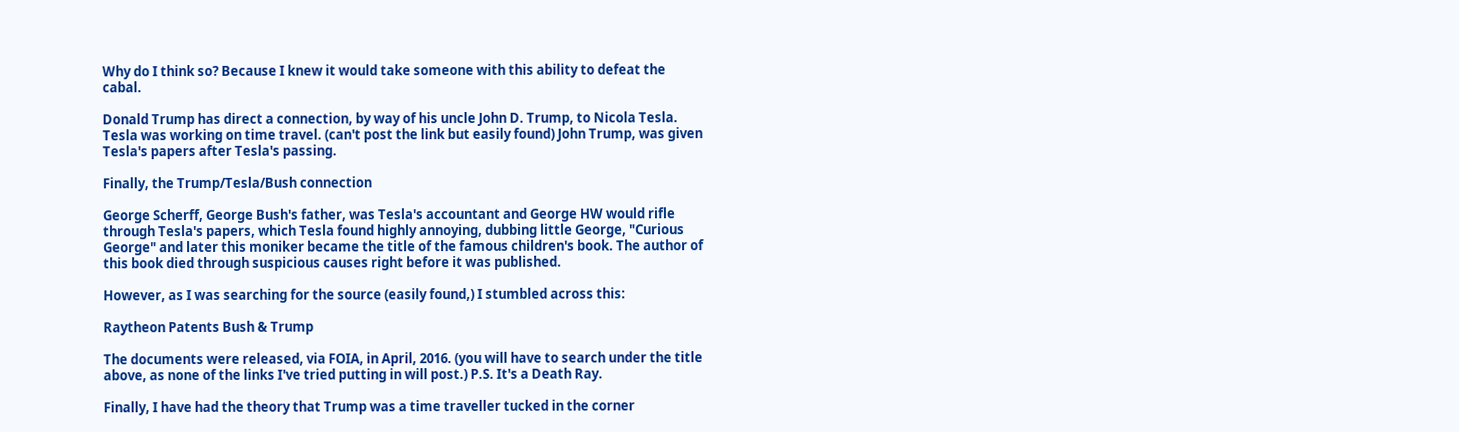Why do I think so? Because I knew it would take someone with this ability to defeat the cabal.

Donald Trump has direct a connection, by way of his uncle John D. Trump, to Nicola Tesla. Tesla was working on time travel. (can't post the link but easily found) John Trump, was given Tesla's papers after Tesla's passing.

Finally, the Trump/Tesla/Bush connection

George Scherff, George Bush's father, was Tesla's accountant and George HW would rifle through Tesla's papers, which Tesla found highly annoying, dubbing little George, "Curious George" and later this moniker became the title of the famous children's book. The author of this book died through suspicious causes right before it was published.

However, as I was searching for the source (easily found,) I stumbled across this:

Raytheon Patents Bush & Trump

The documents were released, via FOIA, in April, 2016. (you will have to search under the title above, as none of the links I've tried putting in will post.) P.S. It's a Death Ray.

Finally, I have had the theory that Trump was a time traveller tucked in the corner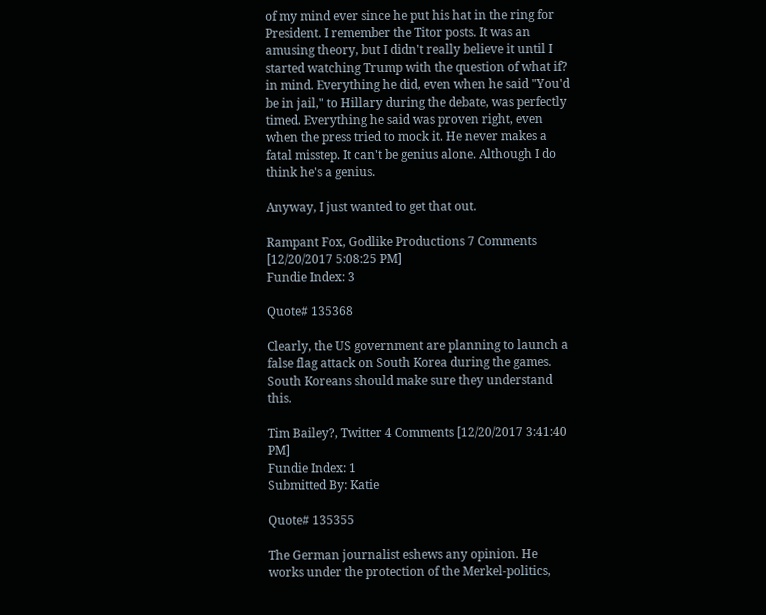of my mind ever since he put his hat in the ring for President. I remember the Titor posts. It was an amusing theory, but I didn't really believe it until I started watching Trump with the question of what if? in mind. Everything he did, even when he said "You'd be in jail," to Hillary during the debate, was perfectly timed. Everything he said was proven right, even when the press tried to mock it. He never makes a fatal misstep. It can't be genius alone. Although I do think he's a genius.

Anyway, I just wanted to get that out.

Rampant Fox, Godlike Productions 7 Comments [12/20/2017 5:08:25 PM]
Fundie Index: 3

Quote# 135368

Clearly, the US government are planning to launch a false flag attack on South Korea during the games. South Koreans should make sure they understand this.

Tim Bailey?, Twitter 4 Comments [12/20/2017 3:41:40 PM]
Fundie Index: 1
Submitted By: Katie

Quote# 135355

The German journalist eshews any opinion. He works under the protection of the Merkel-politics,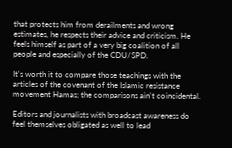that protects him from derailments and wrong estimates, he respects their advice and criticism. He feels himself as part of a very big coalition of all people and especially of the CDU/SPD.

It's worth it to compare those teachings with the articles of the covenant of the Islamic resistance movement Hamas; the comparisons ain't coincidental.

Editors and journalists with broadcast awareness do feel themselves obligated as well to lead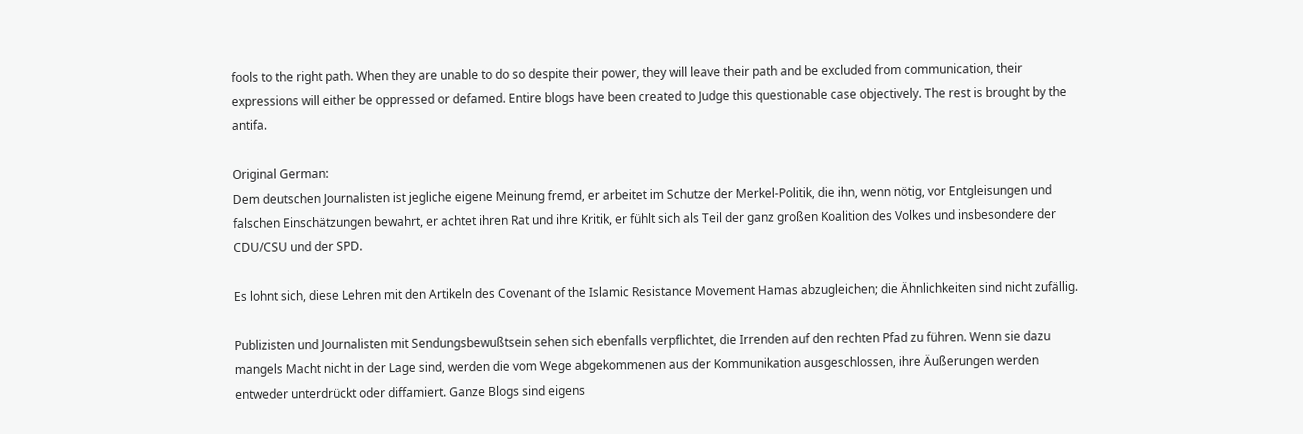fools to the right path. When they are unable to do so despite their power, they will leave their path and be excluded from communication, their expressions will either be oppressed or defamed. Entire blogs have been created to Judge this questionable case objectively. The rest is brought by the antifa.

Original German:
Dem deutschen Journalisten ist jegliche eigene Meinung fremd, er arbeitet im Schutze der Merkel-Politik, die ihn, wenn nötig, vor Entgleisungen und falschen Einschätzungen bewahrt, er achtet ihren Rat und ihre Kritik, er fühlt sich als Teil der ganz großen Koalition des Volkes und insbesondere der CDU/CSU und der SPD.

Es lohnt sich, diese Lehren mit den Artikeln des Covenant of the Islamic Resistance Movement Hamas abzugleichen; die Ähnlichkeiten sind nicht zufällig.

Publizisten und Journalisten mit Sendungsbewußtsein sehen sich ebenfalls verpflichtet, die Irrenden auf den rechten Pfad zu führen. Wenn sie dazu mangels Macht nicht in der Lage sind, werden die vom Wege abgekommenen aus der Kommunikation ausgeschlossen, ihre Äußerungen werden entweder unterdrückt oder diffamiert. Ganze Blogs sind eigens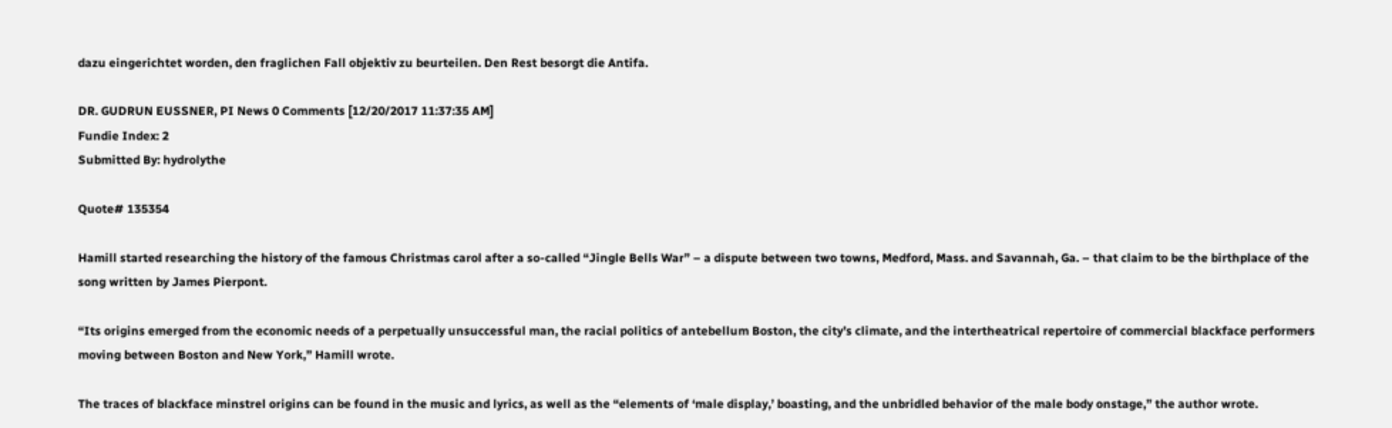dazu eingerichtet worden, den fraglichen Fall objektiv zu beurteilen. Den Rest besorgt die Antifa.

DR. GUDRUN EUSSNER, PI News 0 Comments [12/20/2017 11:37:35 AM]
Fundie Index: 2
Submitted By: hydrolythe

Quote# 135354

Hamill started researching the history of the famous Christmas carol after a so-called “Jingle Bells War” – a dispute between two towns, Medford, Mass. and Savannah, Ga. – that claim to be the birthplace of the song written by James Pierpont.

“Its origins emerged from the economic needs of a perpetually unsuccessful man, the racial politics of antebellum Boston, the city’s climate, and the intertheatrical repertoire of commercial blackface performers moving between Boston and New York,” Hamill wrote.

The traces of blackface minstrel origins can be found in the music and lyrics, as well as the “elements of ‘male display,’ boasting, and the unbridled behavior of the male body onstage,” the author wrote.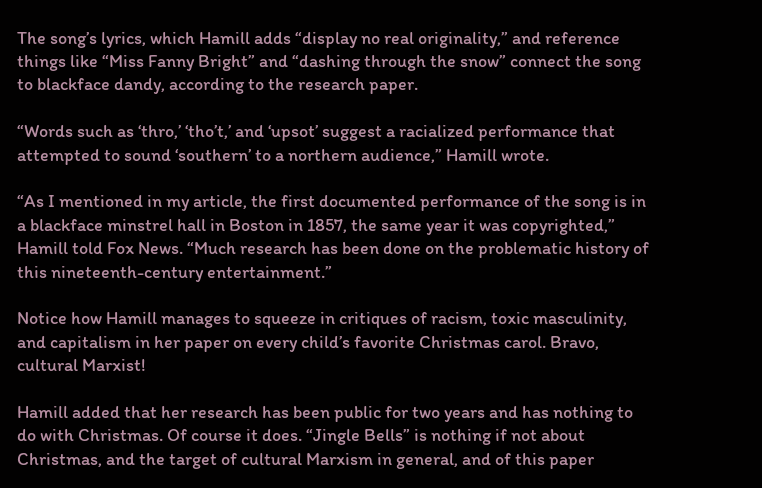The song’s lyrics, which Hamill adds “display no real originality,” and reference things like “Miss Fanny Bright” and “dashing through the snow” connect the song to blackface dandy, according to the research paper.

“Words such as ‘thro,’ ‘tho’t,’ and ‘upsot’ suggest a racialized performance that attempted to sound ‘southern’ to a northern audience,” Hamill wrote.

“As I mentioned in my article, the first documented performance of the song is in a blackface minstrel hall in Boston in 1857, the same year it was copyrighted,” Hamill told Fox News. “Much research has been done on the problematic history of this nineteenth-century entertainment.”

Notice how Hamill manages to squeeze in critiques of racism, toxic masculinity, and capitalism in her paper on every child’s favorite Christmas carol. Bravo, cultural Marxist!

Hamill added that her research has been public for two years and has nothing to do with Christmas. Of course it does. “Jingle Bells” is nothing if not about Christmas, and the target of cultural Marxism in general, and of this paper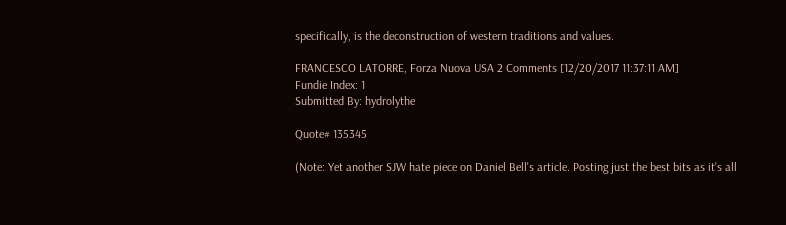specifically, is the deconstruction of western traditions and values.

FRANCESCO LATORRE, Forza Nuova USA 2 Comments [12/20/2017 11:37:11 AM]
Fundie Index: 1
Submitted By: hydrolythe

Quote# 135345

(Note: Yet another SJW hate piece on Daniel Bell's article. Posting just the best bits as it's all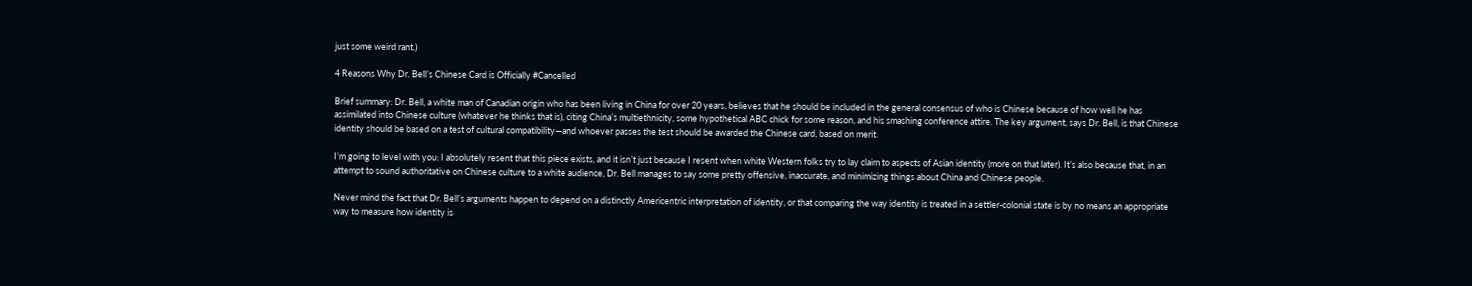just some weird rant.)

4 Reasons Why Dr. Bell’s Chinese Card is Officially #Cancelled

Brief summary: Dr. Bell, a white man of Canadian origin who has been living in China for over 20 years, believes that he should be included in the general consensus of who is Chinese because of how well he has assimilated into Chinese culture (whatever he thinks that is), citing China’s multiethnicity, some hypothetical ABC chick for some reason, and his smashing conference attire. The key argument, says Dr. Bell, is that Chinese identity should be based on a test of cultural compatibility—and whoever passes the test should be awarded the Chinese card, based on merit.

I’m going to level with you: I absolutely resent that this piece exists, and it isn’t just because I resent when white Western folks try to lay claim to aspects of Asian identity (more on that later). It’s also because that, in an attempt to sound authoritative on Chinese culture to a white audience, Dr. Bell manages to say some pretty offensive, inaccurate, and minimizing things about China and Chinese people.

Never mind the fact that Dr. Bell’s arguments happen to depend on a distinctly Americentric interpretation of identity, or that comparing the way identity is treated in a settler-colonial state is by no means an appropriate way to measure how identity is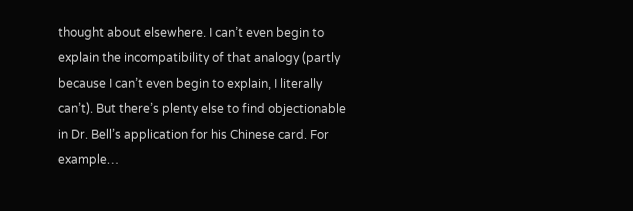thought about elsewhere. I can’t even begin to explain the incompatibility of that analogy (partly because I can’t even begin to explain, I literally can’t). But there’s plenty else to find objectionable in Dr. Bell’s application for his Chinese card. For example…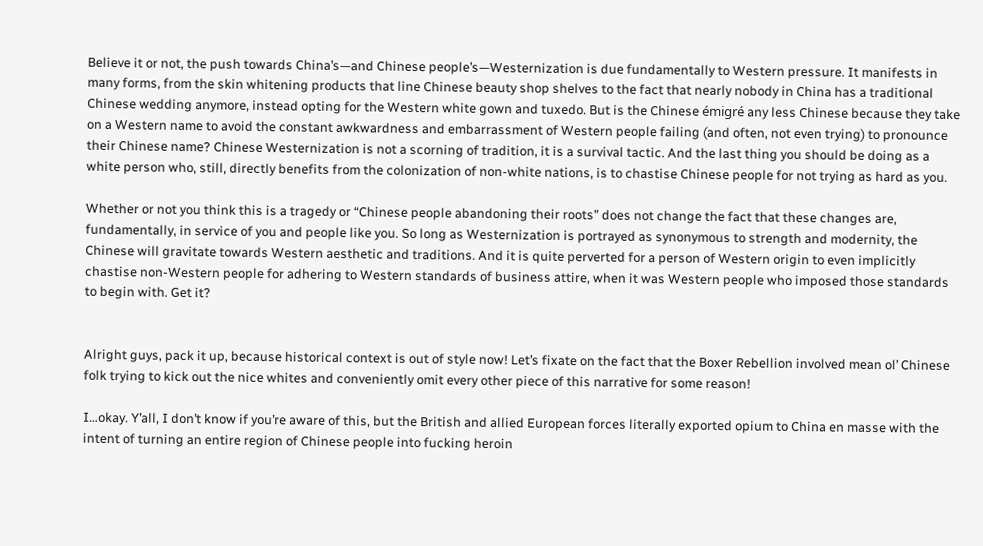Believe it or not, the push towards China’s—and Chinese people’s—Westernization is due fundamentally to Western pressure. It manifests in many forms, from the skin whitening products that line Chinese beauty shop shelves to the fact that nearly nobody in China has a traditional Chinese wedding anymore, instead opting for the Western white gown and tuxedo. But is the Chinese émigré any less Chinese because they take on a Western name to avoid the constant awkwardness and embarrassment of Western people failing (and often, not even trying) to pronounce their Chinese name? Chinese Westernization is not a scorning of tradition, it is a survival tactic. And the last thing you should be doing as a white person who, still, directly benefits from the colonization of non-white nations, is to chastise Chinese people for not trying as hard as you.

Whether or not you think this is a tragedy or “Chinese people abandoning their roots” does not change the fact that these changes are, fundamentally, in service of you and people like you. So long as Westernization is portrayed as synonymous to strength and modernity, the Chinese will gravitate towards Western aesthetic and traditions. And it is quite perverted for a person of Western origin to even implicitly chastise non-Western people for adhering to Western standards of business attire, when it was Western people who imposed those standards to begin with. Get it?


Alright guys, pack it up, because historical context is out of style now! Let’s fixate on the fact that the Boxer Rebellion involved mean ol’ Chinese folk trying to kick out the nice whites and conveniently omit every other piece of this narrative for some reason!

I…okay. Y’all, I don’t know if you’re aware of this, but the British and allied European forces literally exported opium to China en masse with the intent of turning an entire region of Chinese people into fucking heroin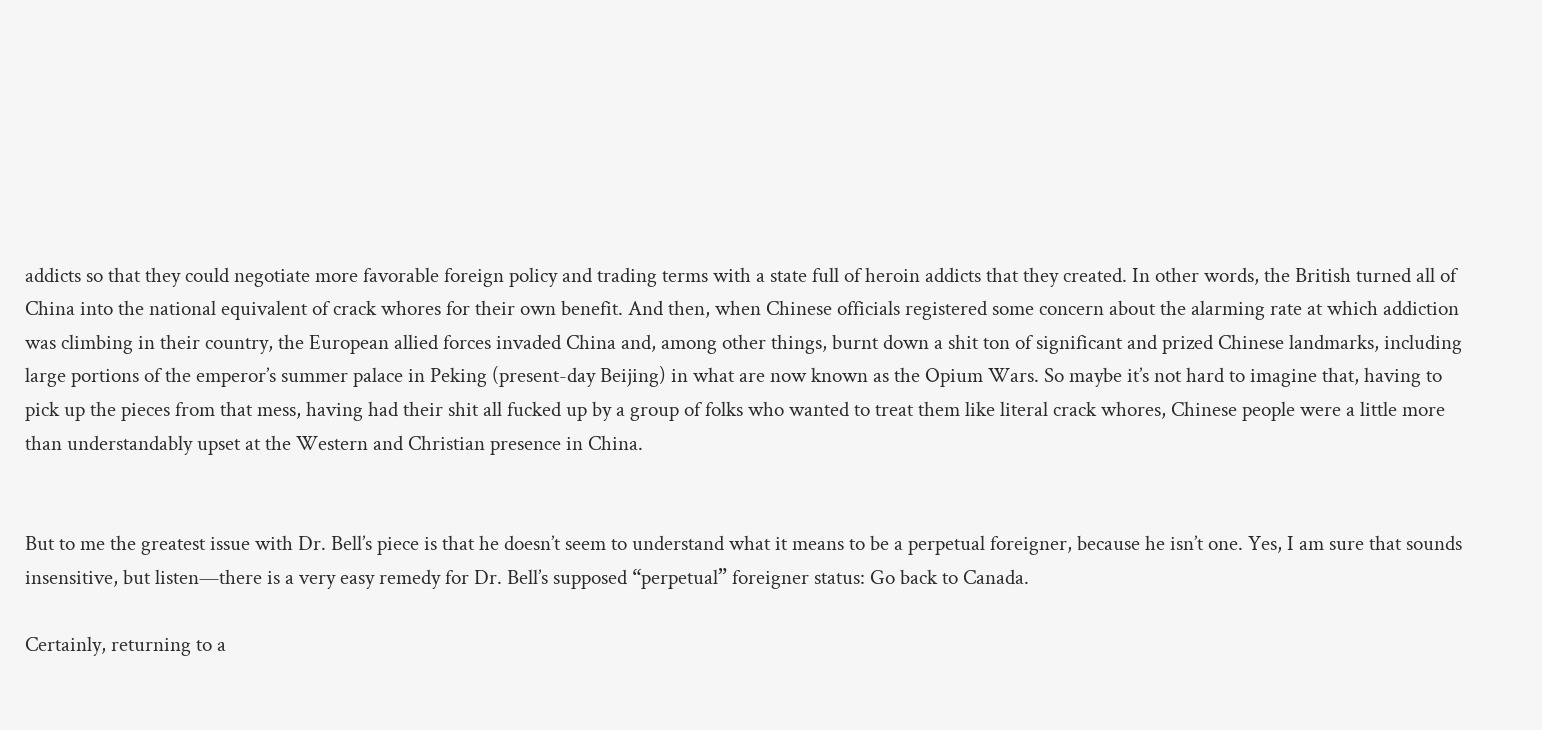addicts so that they could negotiate more favorable foreign policy and trading terms with a state full of heroin addicts that they created. In other words, the British turned all of China into the national equivalent of crack whores for their own benefit. And then, when Chinese officials registered some concern about the alarming rate at which addiction was climbing in their country, the European allied forces invaded China and, among other things, burnt down a shit ton of significant and prized Chinese landmarks, including large portions of the emperor’s summer palace in Peking (present-day Beijing) in what are now known as the Opium Wars. So maybe it’s not hard to imagine that, having to pick up the pieces from that mess, having had their shit all fucked up by a group of folks who wanted to treat them like literal crack whores, Chinese people were a little more than understandably upset at the Western and Christian presence in China.


But to me the greatest issue with Dr. Bell’s piece is that he doesn’t seem to understand what it means to be a perpetual foreigner, because he isn’t one. Yes, I am sure that sounds insensitive, but listen—there is a very easy remedy for Dr. Bell’s supposed “perpetual” foreigner status: Go back to Canada.

Certainly, returning to a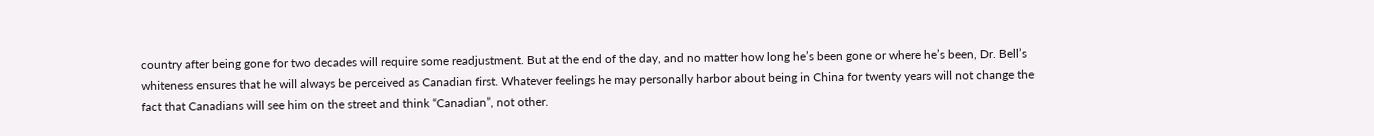country after being gone for two decades will require some readjustment. But at the end of the day, and no matter how long he’s been gone or where he’s been, Dr. Bell’s whiteness ensures that he will always be perceived as Canadian first. Whatever feelings he may personally harbor about being in China for twenty years will not change the fact that Canadians will see him on the street and think “Canadian”, not other.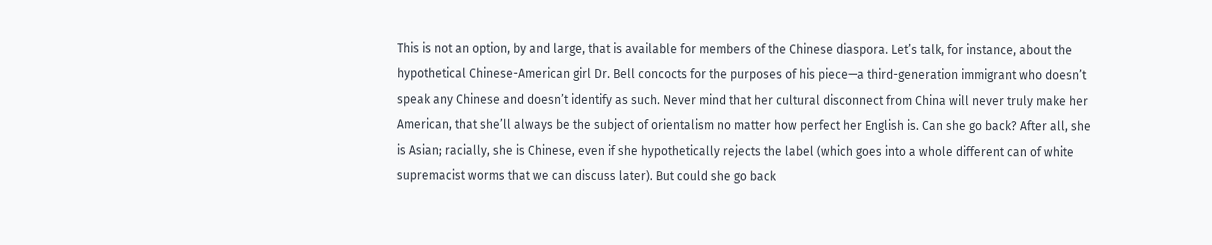This is not an option, by and large, that is available for members of the Chinese diaspora. Let’s talk, for instance, about the hypothetical Chinese-American girl Dr. Bell concocts for the purposes of his piece—a third-generation immigrant who doesn’t speak any Chinese and doesn’t identify as such. Never mind that her cultural disconnect from China will never truly make her American, that she’ll always be the subject of orientalism no matter how perfect her English is. Can she go back? After all, she is Asian; racially, she is Chinese, even if she hypothetically rejects the label (which goes into a whole different can of white supremacist worms that we can discuss later). But could she go back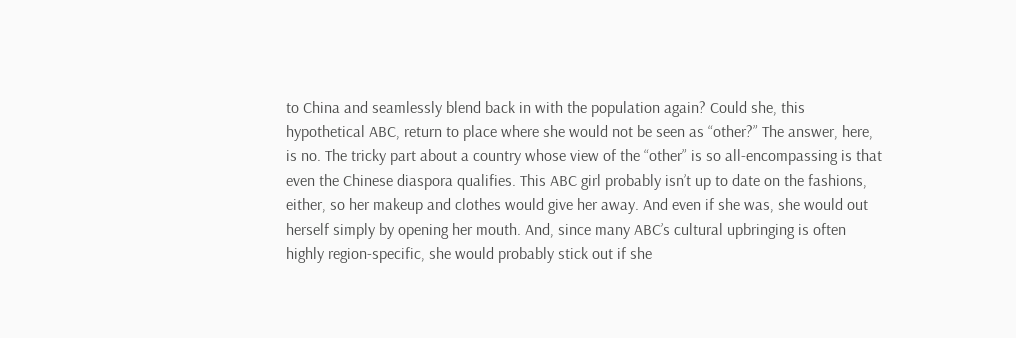to China and seamlessly blend back in with the population again? Could she, this hypothetical ABC, return to place where she would not be seen as “other?” The answer, here, is no. The tricky part about a country whose view of the “other” is so all-encompassing is that even the Chinese diaspora qualifies. This ABC girl probably isn’t up to date on the fashions, either, so her makeup and clothes would give her away. And even if she was, she would out herself simply by opening her mouth. And, since many ABC’s cultural upbringing is often highly region-specific, she would probably stick out if she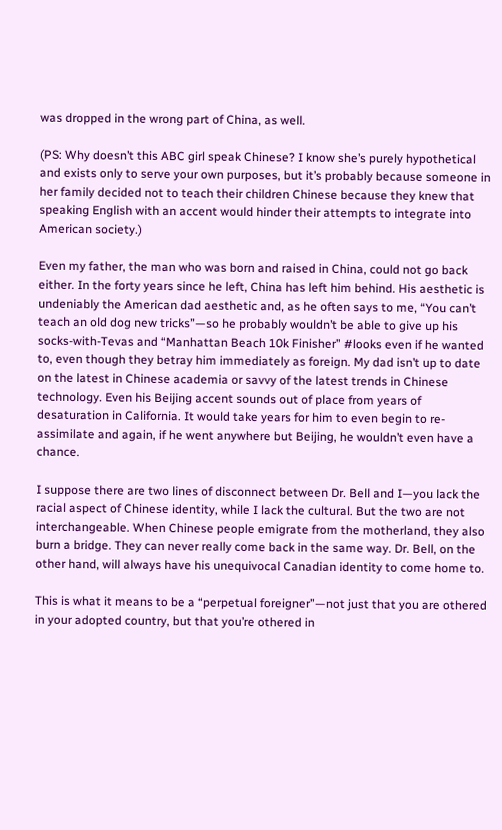was dropped in the wrong part of China, as well.

(PS: Why doesn’t this ABC girl speak Chinese? I know she’s purely hypothetical and exists only to serve your own purposes, but it’s probably because someone in her family decided not to teach their children Chinese because they knew that speaking English with an accent would hinder their attempts to integrate into American society.)

Even my father, the man who was born and raised in China, could not go back either. In the forty years since he left, China has left him behind. His aesthetic is undeniably the American dad aesthetic and, as he often says to me, “You can’t teach an old dog new tricks”—so he probably wouldn’t be able to give up his socks-with-Tevas and “Manhattan Beach 10k Finisher” #looks even if he wanted to, even though they betray him immediately as foreign. My dad isn’t up to date on the latest in Chinese academia or savvy of the latest trends in Chinese technology. Even his Beijing accent sounds out of place from years of desaturation in California. It would take years for him to even begin to re-assimilate and again, if he went anywhere but Beijing, he wouldn’t even have a chance.

I suppose there are two lines of disconnect between Dr. Bell and I—you lack the racial aspect of Chinese identity, while I lack the cultural. But the two are not interchangeable. When Chinese people emigrate from the motherland, they also burn a bridge. They can never really come back in the same way. Dr. Bell, on the other hand, will always have his unequivocal Canadian identity to come home to.

This is what it means to be a “perpetual foreigner”—not just that you are othered in your adopted country, but that you’re othered in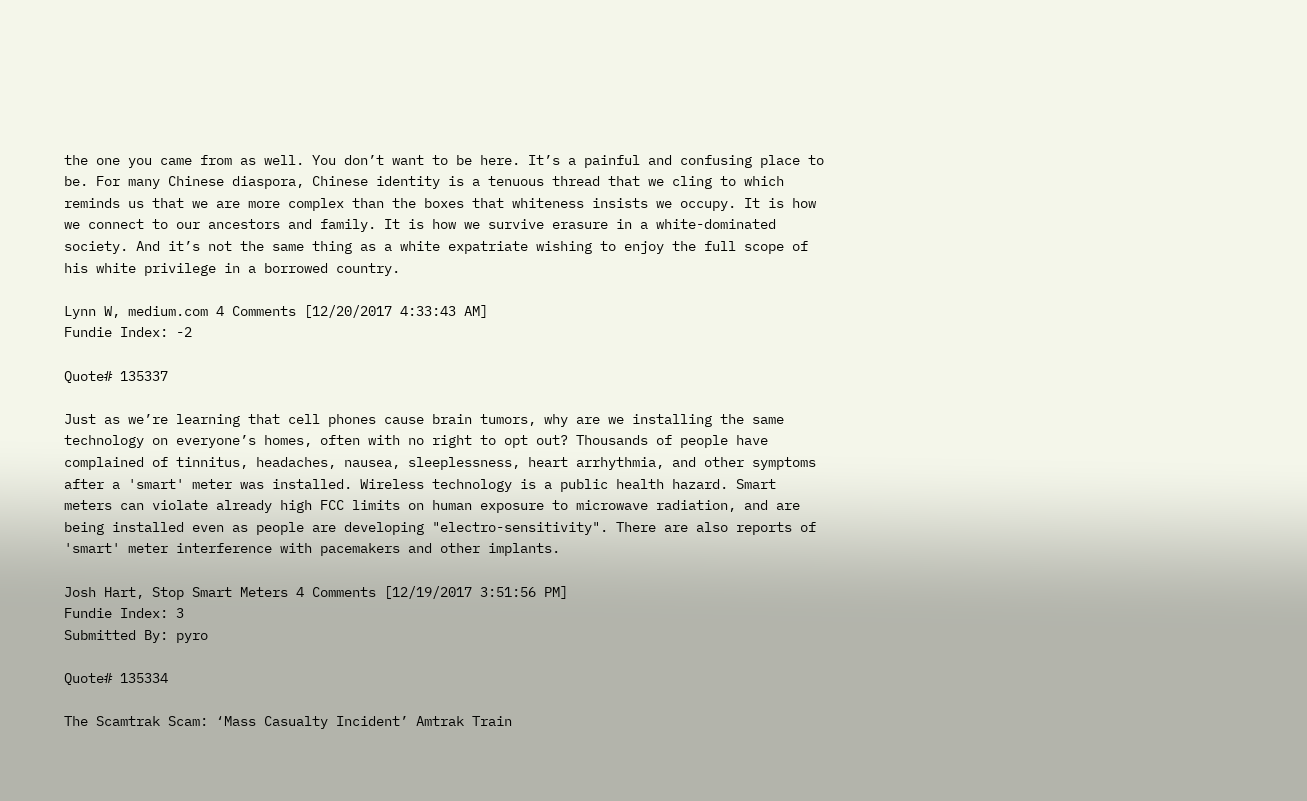the one you came from as well. You don’t want to be here. It’s a painful and confusing place to be. For many Chinese diaspora, Chinese identity is a tenuous thread that we cling to which reminds us that we are more complex than the boxes that whiteness insists we occupy. It is how we connect to our ancestors and family. It is how we survive erasure in a white-dominated society. And it’s not the same thing as a white expatriate wishing to enjoy the full scope of his white privilege in a borrowed country.

Lynn W, medium.com 4 Comments [12/20/2017 4:33:43 AM]
Fundie Index: -2

Quote# 135337

Just as we’re learning that cell phones cause brain tumors, why are we installing the same technology on everyone’s homes, often with no right to opt out? Thousands of people have complained of tinnitus, headaches, nausea, sleeplessness, heart arrhythmia, and other symptoms after a 'smart' meter was installed. Wireless technology is a public health hazard. Smart meters can violate already high FCC limits on human exposure to microwave radiation, and are being installed even as people are developing "electro-sensitivity". There are also reports of 'smart' meter interference with pacemakers and other implants.

Josh Hart, Stop Smart Meters 4 Comments [12/19/2017 3:51:56 PM]
Fundie Index: 3
Submitted By: pyro

Quote# 135334

The Scamtrak Scam: ‘Mass Casualty Incident’ Amtrak Train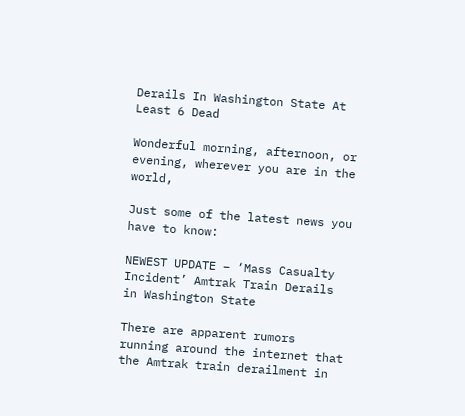Derails In Washington State At Least 6 Dead

Wonderful morning, afternoon, or evening, wherever you are in the world,

Just some of the latest news you have to know:

NEWEST UPDATE – ‘Mass Casualty Incident’ Amtrak Train Derails in Washington State

There are apparent rumors running around the internet that the Amtrak train derailment in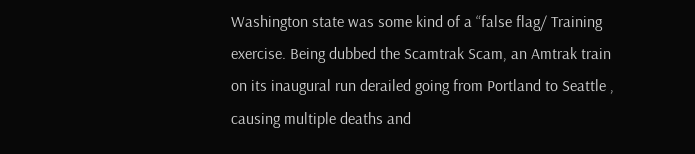Washington state was some kind of a “false flag/ Training exercise. Being dubbed the Scamtrak Scam, an Amtrak train on its inaugural run derailed going from Portland to Seattle , causing multiple deaths and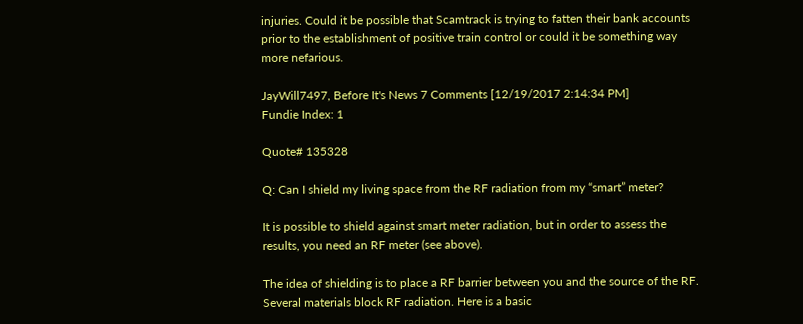injuries. Could it be possible that Scamtrack is trying to fatten their bank accounts prior to the establishment of positive train control or could it be something way more nefarious.

JayWill7497, Before It's News 7 Comments [12/19/2017 2:14:34 PM]
Fundie Index: 1

Quote# 135328

Q: Can I shield my living space from the RF radiation from my “smart” meter?

It is possible to shield against smart meter radiation, but in order to assess the results, you need an RF meter (see above).

The idea of shielding is to place a RF barrier between you and the source of the RF. Several materials block RF radiation. Here is a basic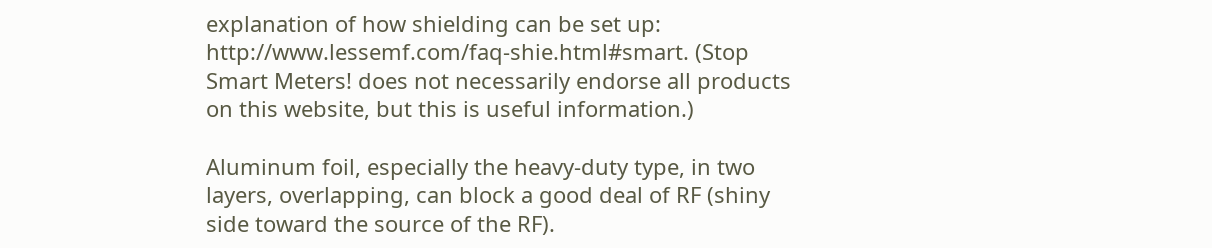explanation of how shielding can be set up: http://www.lessemf.com/faq-shie.html#smart. (Stop Smart Meters! does not necessarily endorse all products on this website, but this is useful information.)

Aluminum foil, especially the heavy-duty type, in two layers, overlapping, can block a good deal of RF (shiny side toward the source of the RF).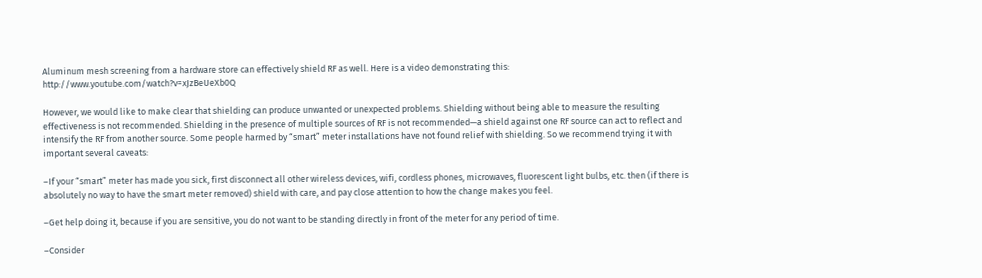Aluminum mesh screening from a hardware store can effectively shield RF as well. Here is a video demonstrating this: http://www.youtube.com/watch?v=xJzBeUeXb0Q

However, we would like to make clear that shielding can produce unwanted or unexpected problems. Shielding without being able to measure the resulting effectiveness is not recommended. Shielding in the presence of multiple sources of RF is not recommended—a shield against one RF source can act to reflect and intensify the RF from another source. Some people harmed by “smart” meter installations have not found relief with shielding. So we recommend trying it with important several caveats:

–If your “smart” meter has made you sick, first disconnect all other wireless devices, wifi, cordless phones, microwaves, fluorescent light bulbs, etc. then (if there is absolutely no way to have the smart meter removed) shield with care, and pay close attention to how the change makes you feel.

–Get help doing it, because if you are sensitive, you do not want to be standing directly in front of the meter for any period of time.

–Consider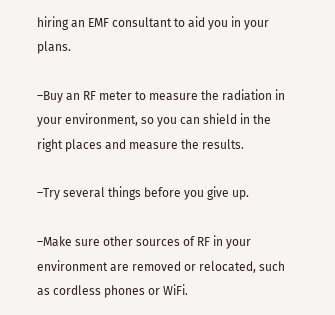hiring an EMF consultant to aid you in your plans.

–Buy an RF meter to measure the radiation in your environment, so you can shield in the right places and measure the results.

–Try several things before you give up.

–Make sure other sources of RF in your environment are removed or relocated, such as cordless phones or WiFi.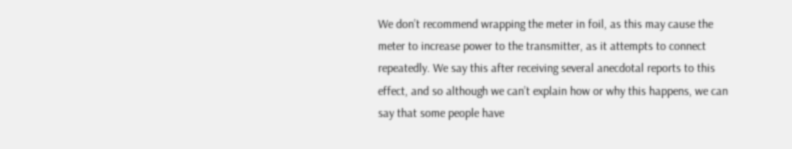We don’t recommend wrapping the meter in foil, as this may cause the meter to increase power to the transmitter, as it attempts to connect repeatedly. We say this after receiving several anecdotal reports to this effect, and so although we can’t explain how or why this happens, we can say that some people have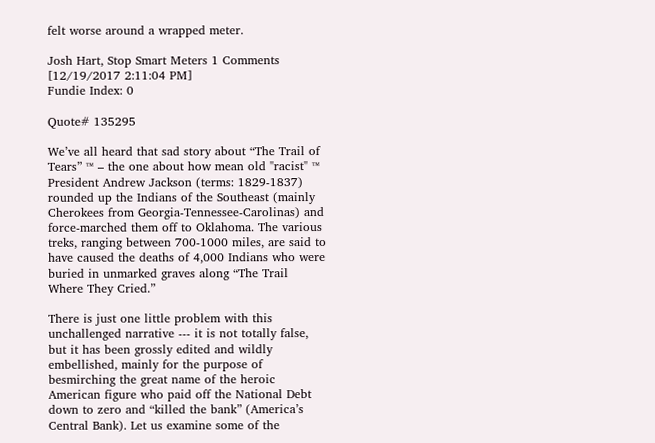felt worse around a wrapped meter.

Josh Hart, Stop Smart Meters 1 Comments [12/19/2017 2:11:04 PM]
Fundie Index: 0

Quote# 135295

We’ve all heard that sad story about “The Trail of Tears” ™ – the one about how mean old "racist" ™ President Andrew Jackson (terms: 1829-1837) rounded up the Indians of the Southeast (mainly Cherokees from Georgia-Tennessee-Carolinas) and force-marched them off to Oklahoma. The various treks, ranging between 700-1000 miles, are said to have caused the deaths of 4,000 Indians who were buried in unmarked graves along “The Trail Where They Cried.”

There is just one little problem with this unchallenged narrative --- it is not totally false, but it has been grossly edited and wildly embellished, mainly for the purpose of besmirching the great name of the heroic American figure who paid off the National Debt down to zero and “killed the bank” (America’s Central Bank). Let us examine some of the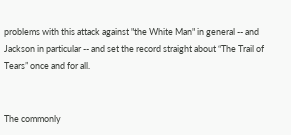problems with this attack against "the White Man" in general -- and Jackson in particular -- and set the record straight about “The Trail of Tears” once and for all.


The commonly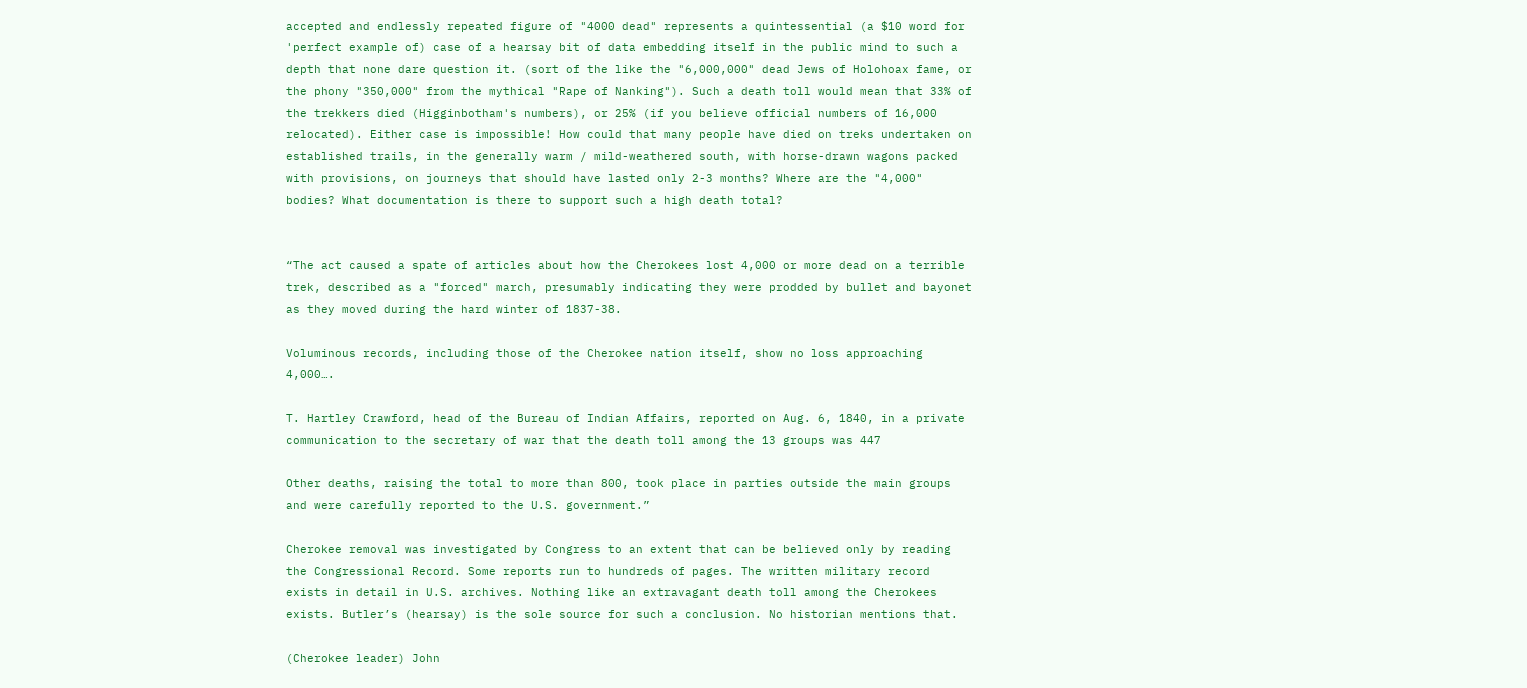accepted and endlessly repeated figure of "4000 dead" represents a quintessential (a $10 word for 'perfect example of) case of a hearsay bit of data embedding itself in the public mind to such a depth that none dare question it. (sort of the like the "6,000,000" dead Jews of Holohoax fame, or the phony "350,000" from the mythical "Rape of Nanking"). Such a death toll would mean that 33% of the trekkers died (Higginbotham's numbers), or 25% (if you believe official numbers of 16,000 relocated). Either case is impossible! How could that many people have died on treks undertaken on established trails, in the generally warm / mild-weathered south, with horse-drawn wagons packed with provisions, on journeys that should have lasted only 2-3 months? Where are the "4,000" bodies? What documentation is there to support such a high death total?


“The act caused a spate of articles about how the Cherokees lost 4,000 or more dead on a terrible trek, described as a "forced" march, presumably indicating they were prodded by bullet and bayonet as they moved during the hard winter of 1837-38.

Voluminous records, including those of the Cherokee nation itself, show no loss approaching 4,000….

T. Hartley Crawford, head of the Bureau of Indian Affairs, reported on Aug. 6, 1840, in a private communication to the secretary of war that the death toll among the 13 groups was 447

Other deaths, raising the total to more than 800, took place in parties outside the main groups and were carefully reported to the U.S. government.”

Cherokee removal was investigated by Congress to an extent that can be believed only by reading the Congressional Record. Some reports run to hundreds of pages. The written military record exists in detail in U.S. archives. Nothing like an extravagant death toll among the Cherokees exists. Butler’s (hearsay) is the sole source for such a conclusion. No historian mentions that.

(Cherokee leader) John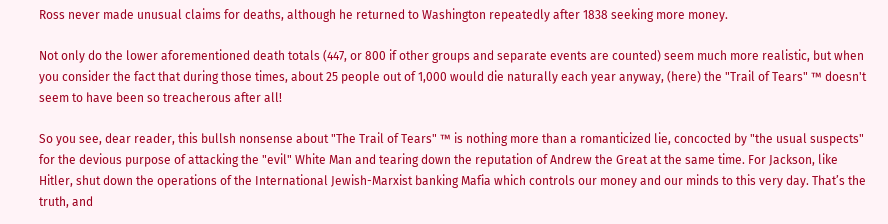Ross never made unusual claims for deaths, although he returned to Washington repeatedly after 1838 seeking more money.

Not only do the lower aforementioned death totals (447, or 800 if other groups and separate events are counted) seem much more realistic, but when you consider the fact that during those times, about 25 people out of 1,000 would die naturally each year anyway, (here) the "Trail of Tears" ™ doesn't seem to have been so treacherous after all!

So you see, dear reader, this bullsh nonsense about "The Trail of Tears" ™ is nothing more than a romanticized lie, concocted by "the usual suspects" for the devious purpose of attacking the "evil" White Man and tearing down the reputation of Andrew the Great at the same time. For Jackson, like Hitler, shut down the operations of the International Jewish-Marxist banking Mafia which controls our money and our minds to this very day. That’s the truth, and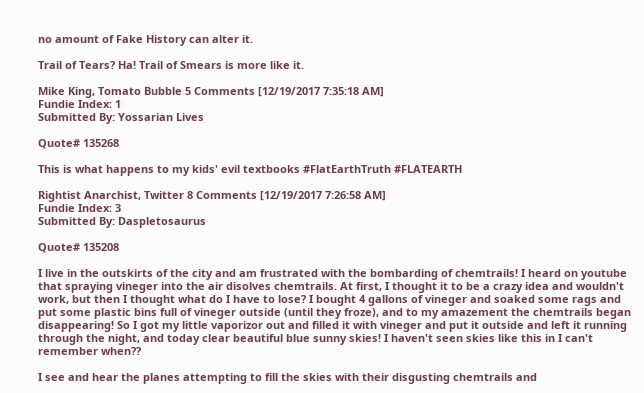no amount of Fake History can alter it.

Trail of Tears? Ha! Trail of Smears is more like it.

Mike King, Tomato Bubble 5 Comments [12/19/2017 7:35:18 AM]
Fundie Index: 1
Submitted By: Yossarian Lives

Quote# 135268

This is what happens to my kids' evil textbooks #FlatEarthTruth #FLATEARTH

Rightist Anarchist, Twitter 8 Comments [12/19/2017 7:26:58 AM]
Fundie Index: 3
Submitted By: Daspletosaurus

Quote# 135208

I live in the outskirts of the city and am frustrated with the bombarding of chemtrails! I heard on youtube that spraying vineger into the air disolves chemtrails. At first, I thought it to be a crazy idea and wouldn't work, but then I thought what do I have to lose? I bought 4 gallons of vineger and soaked some rags and put some plastic bins full of vineger outside (until they froze), and to my amazement the chemtrails began disappearing! So I got my little vaporizor out and filled it with vineger and put it outside and left it running through the night, and today clear beautiful blue sunny skies! I haven't seen skies like this in I can't remember when??

I see and hear the planes attempting to fill the skies with their disgusting chemtrails and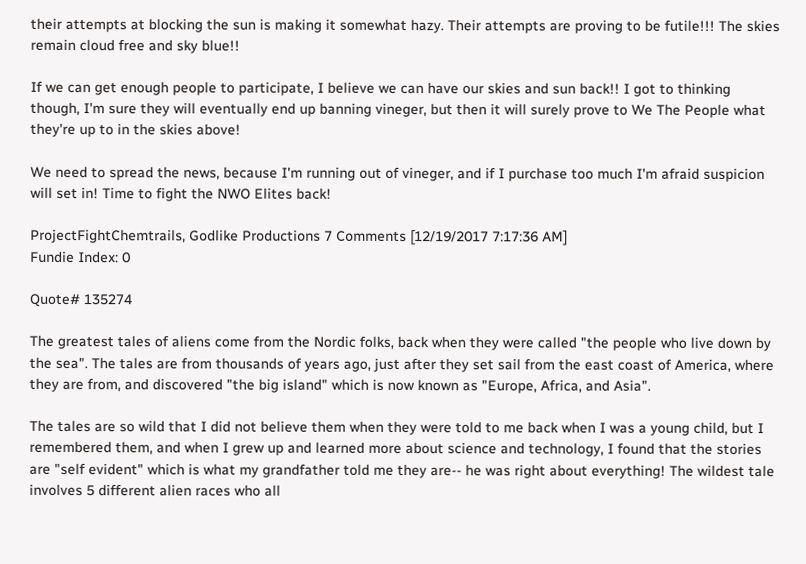their attempts at blocking the sun is making it somewhat hazy. Their attempts are proving to be futile!!! The skies remain cloud free and sky blue!!

If we can get enough people to participate, I believe we can have our skies and sun back!! I got to thinking though, I'm sure they will eventually end up banning vineger, but then it will surely prove to We The People what they're up to in the skies above!

We need to spread the news, because I'm running out of vineger, and if I purchase too much I'm afraid suspicion will set in! Time to fight the NWO Elites back!

ProjectFightChemtrails, Godlike Productions 7 Comments [12/19/2017 7:17:36 AM]
Fundie Index: 0

Quote# 135274

The greatest tales of aliens come from the Nordic folks, back when they were called "the people who live down by the sea". The tales are from thousands of years ago, just after they set sail from the east coast of America, where they are from, and discovered "the big island" which is now known as "Europe, Africa, and Asia".

The tales are so wild that I did not believe them when they were told to me back when I was a young child, but I remembered them, and when I grew up and learned more about science and technology, I found that the stories are "self evident" which is what my grandfather told me they are-- he was right about everything! The wildest tale involves 5 different alien races who all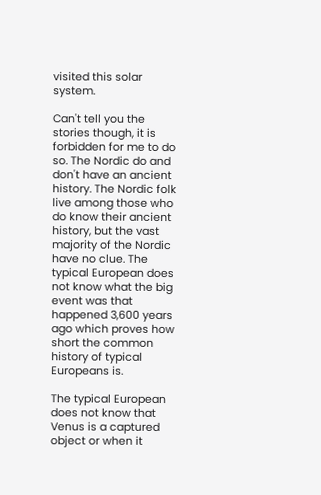visited this solar system.

Can't tell you the stories though, it is forbidden for me to do so. The Nordic do and don't have an ancient history. The Nordic folk live among those who do know their ancient history, but the vast majority of the Nordic have no clue. The typical European does not know what the big event was that happened 3,600 years ago which proves how short the common history of typical Europeans is.

The typical European does not know that Venus is a captured object or when it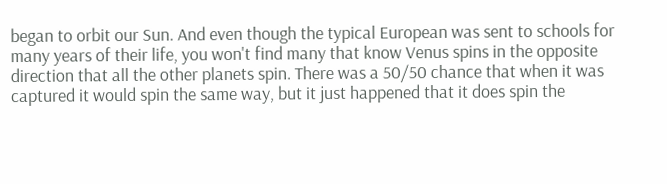began to orbit our Sun. And even though the typical European was sent to schools for many years of their life, you won't find many that know Venus spins in the opposite direction that all the other planets spin. There was a 50/50 chance that when it was captured it would spin the same way, but it just happened that it does spin the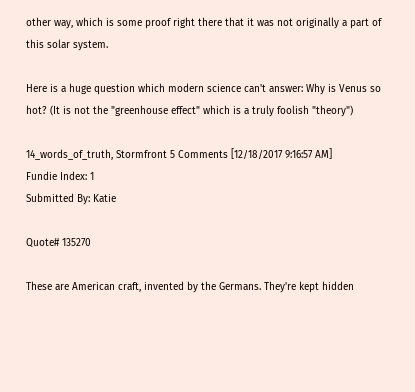other way, which is some proof right there that it was not originally a part of this solar system.

Here is a huge question which modern science can't answer: Why is Venus so hot? (It is not the "greenhouse effect" which is a truly foolish "theory")

14_words_of_truth, Stormfront 5 Comments [12/18/2017 9:16:57 AM]
Fundie Index: 1
Submitted By: Katie

Quote# 135270

These are American craft, invented by the Germans. They're kept hidden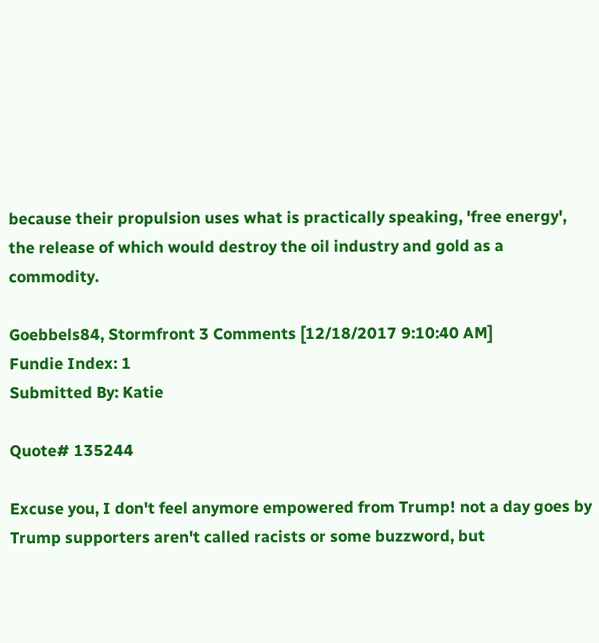because their propulsion uses what is practically speaking, 'free energy', the release of which would destroy the oil industry and gold as a commodity.

Goebbels84, Stormfront 3 Comments [12/18/2017 9:10:40 AM]
Fundie Index: 1
Submitted By: Katie

Quote# 135244

Excuse you, I don't feel anymore empowered from Trump! not a day goes by Trump supporters aren't called racists or some buzzword, but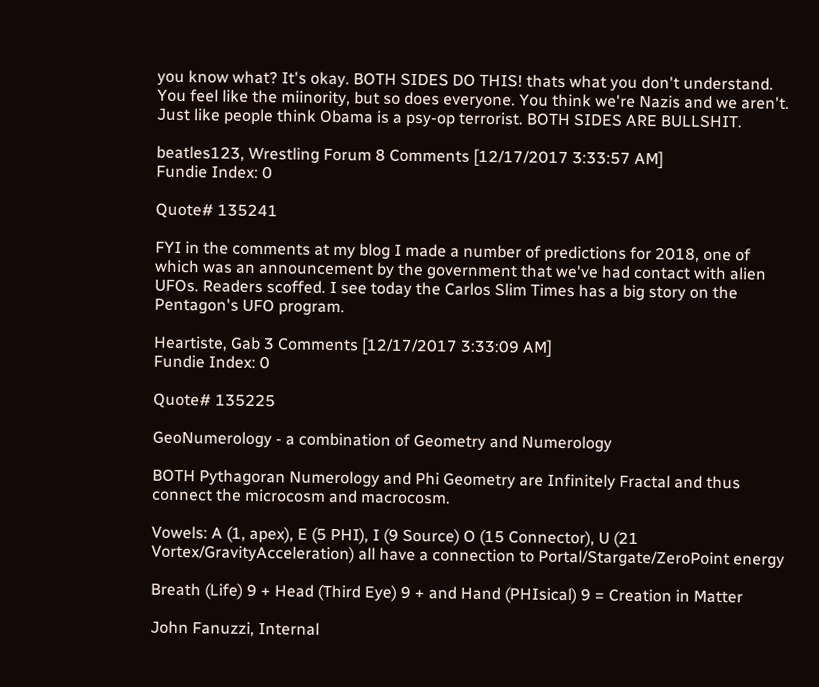you know what? It's okay. BOTH SIDES DO THIS! thats what you don't understand. You feel like the miinority, but so does everyone. You think we're Nazis and we aren't. Just like people think Obama is a psy-op terrorist. BOTH SIDES ARE BULLSHIT.

beatles123, Wrestling Forum 8 Comments [12/17/2017 3:33:57 AM]
Fundie Index: 0

Quote# 135241

FYI in the comments at my blog I made a number of predictions for 2018, one of which was an announcement by the government that we've had contact with alien UFOs. Readers scoffed. I see today the Carlos Slim Times has a big story on the Pentagon's UFO program.

Heartiste, Gab 3 Comments [12/17/2017 3:33:09 AM]
Fundie Index: 0

Quote# 135225

GeoNumerology - a combination of Geometry and Numerology

BOTH Pythagoran Numerology and Phi Geometry are Infinitely Fractal and thus connect the microcosm and macrocosm.

Vowels: A (1, apex), E (5 PHI), I (9 Source) O (15 Connector), U (21 Vortex/GravityAcceleration) all have a connection to Portal/Stargate/ZeroPoint energy

Breath (Life) 9 + Head (Third Eye) 9 + and Hand (PHIsical) 9 = Creation in Matter

John Fanuzzi, Internal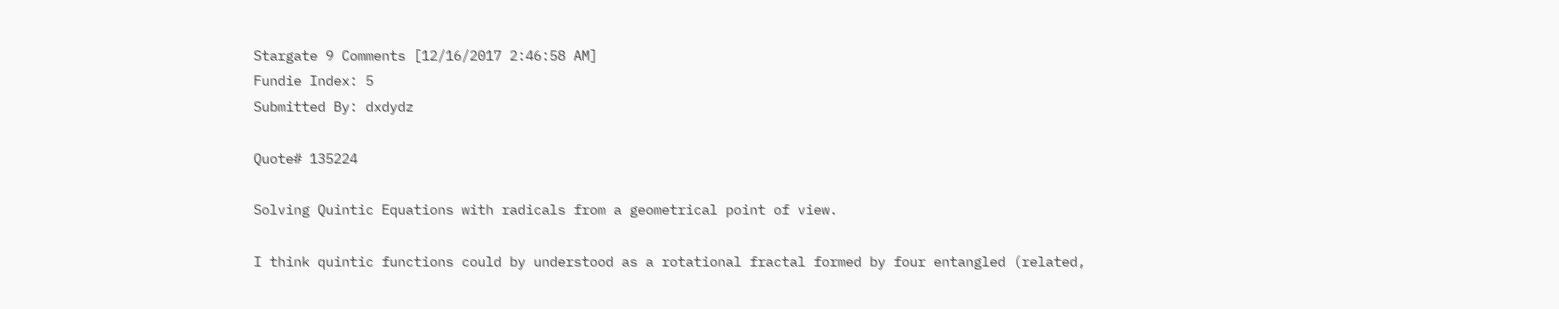Stargate 9 Comments [12/16/2017 2:46:58 AM]
Fundie Index: 5
Submitted By: dxdydz

Quote# 135224

Solving Quintic Equations with radicals from a geometrical point of view.

I think quintic functions could by understood as a rotational fractal formed by four entangled (related,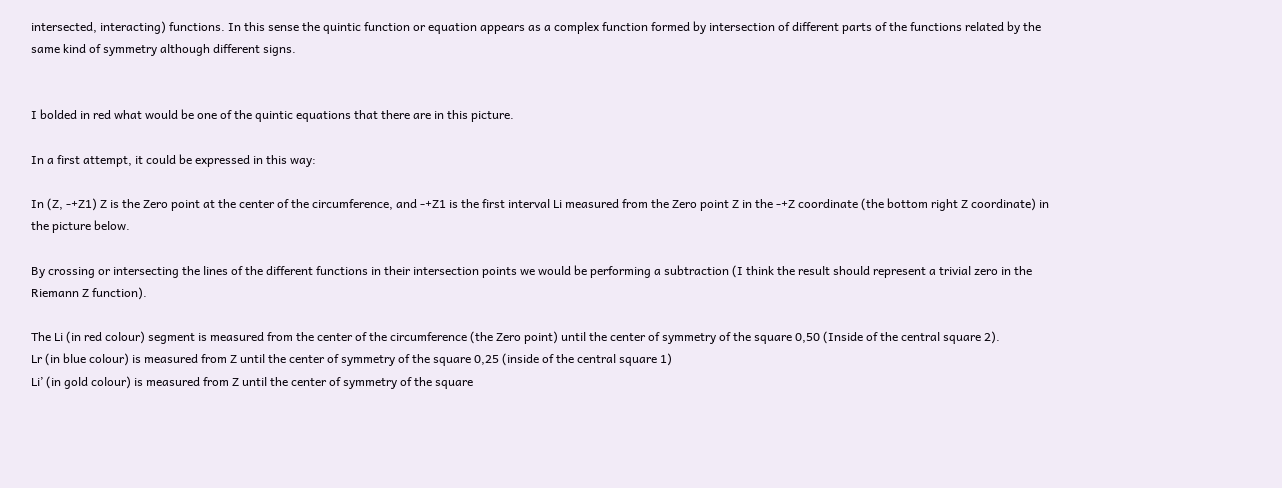intersected, interacting) functions. In this sense the quintic function or equation appears as a complex function formed by intersection of different parts of the functions related by the same kind of symmetry although different signs.


I bolded in red what would be one of the quintic equations that there are in this picture.

In a first attempt, it could be expressed in this way:

In (Z, -+Z1) Z is the Zero point at the center of the circumference, and -+Z1 is the first interval Li measured from the Zero point Z in the -+Z coordinate (the bottom right Z coordinate) in the picture below.

By crossing or intersecting the lines of the different functions in their intersection points we would be performing a subtraction (I think the result should represent a trivial zero in the Riemann Z function).

The Li (in red colour) segment is measured from the center of the circumference (the Zero point) until the center of symmetry of the square 0,50 (Inside of the central square 2).
Lr (in blue colour) is measured from Z until the center of symmetry of the square 0,25 (inside of the central square 1)
Li’ (in gold colour) is measured from Z until the center of symmetry of the square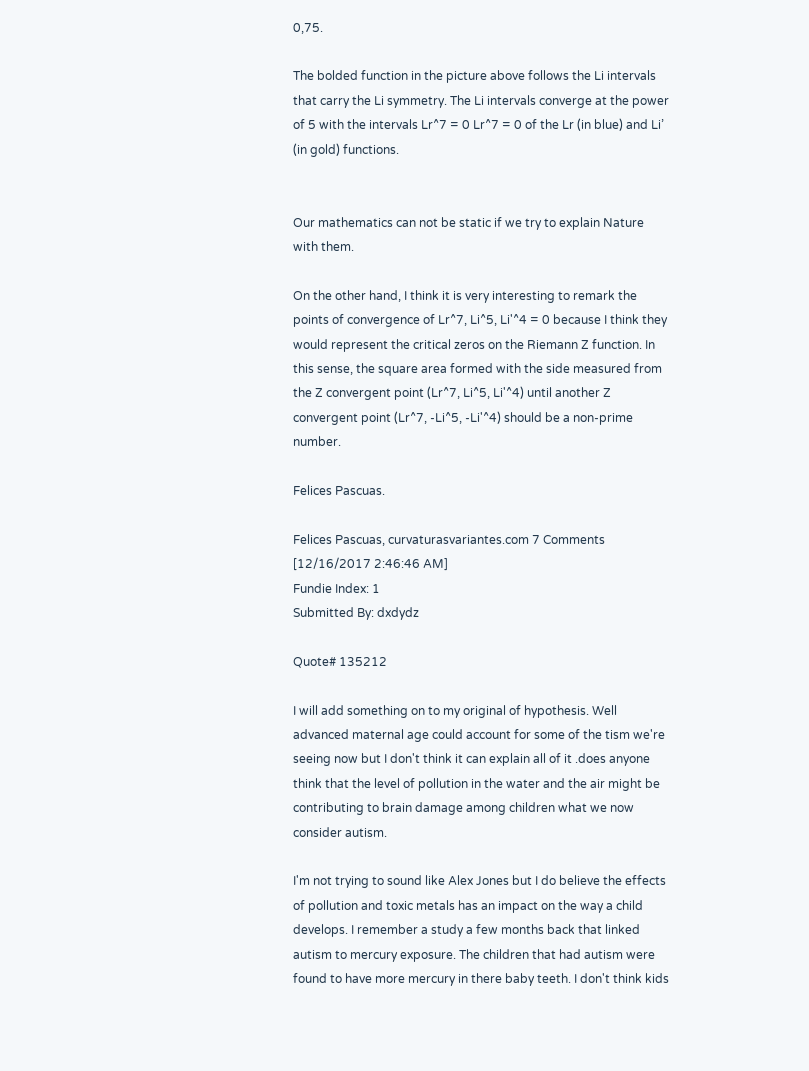0,75.

The bolded function in the picture above follows the Li intervals that carry the Li symmetry. The Li intervals converge at the power of 5 with the intervals Lr^7 = 0 Lr^7 = 0 of the Lr (in blue) and Li’ (in gold) functions.


Our mathematics can not be static if we try to explain Nature with them.

On the other hand, I think it is very interesting to remark the points of convergence of Lr^7, Li^5, Li'^4 = 0 because I think they would represent the critical zeros on the Riemann Z function. In this sense, the square area formed with the side measured from the Z convergent point (Lr^7, Li^5, Li'^4) until another Z convergent point (Lr^7, -Li^5, -Li'^4) should be a non-prime number.

Felices Pascuas.

Felices Pascuas, curvaturasvariantes.com 7 Comments [12/16/2017 2:46:46 AM]
Fundie Index: 1
Submitted By: dxdydz

Quote# 135212

I will add something on to my original of hypothesis. Well advanced maternal age could account for some of the tism we're seeing now but I don't think it can explain all of it .does anyone think that the level of pollution in the water and the air might be contributing to brain damage among children what we now consider autism.

I'm not trying to sound like Alex Jones but I do believe the effects of pollution and toxic metals has an impact on the way a child develops. I remember a study a few months back that linked autism to mercury exposure. The children that had autism were found to have more mercury in there baby teeth. I don't think kids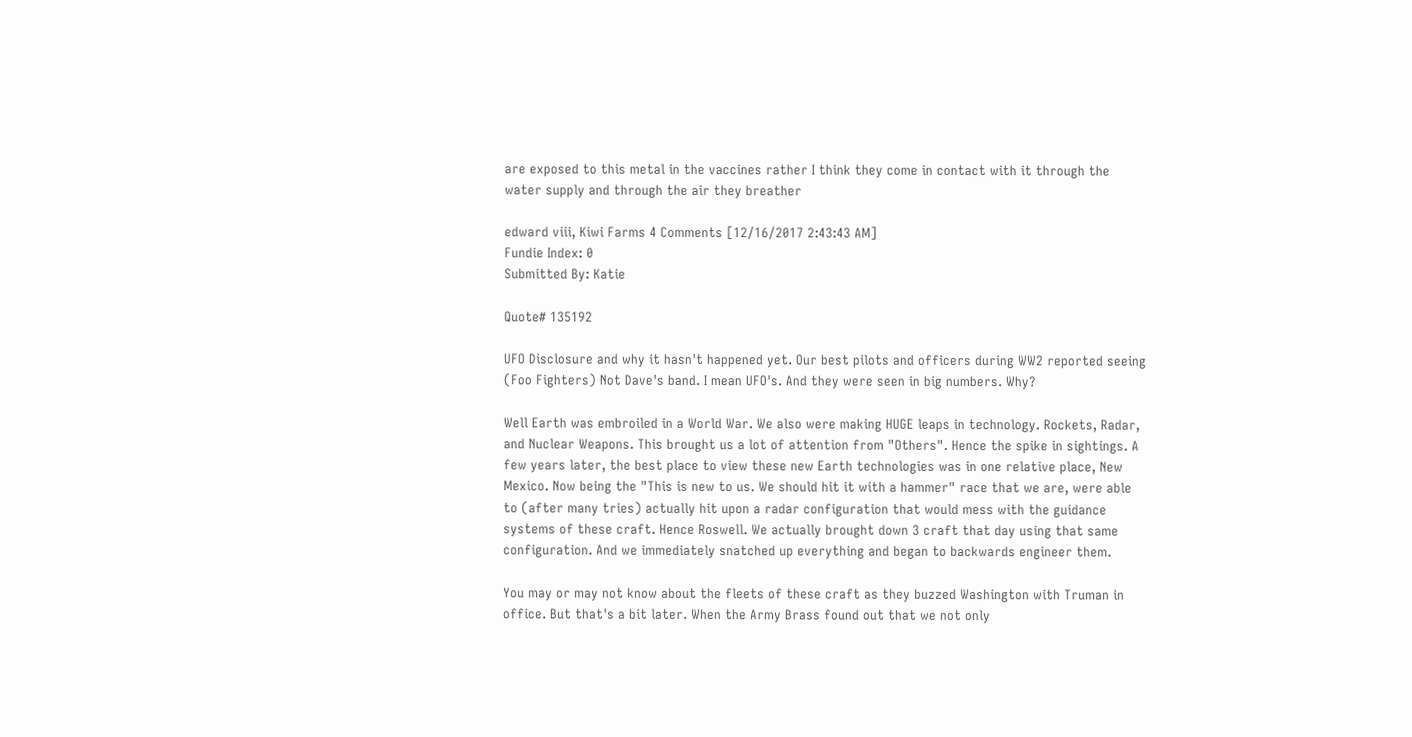are exposed to this metal in the vaccines rather I think they come in contact with it through the water supply and through the air they breather

edward viii, Kiwi Farms 4 Comments [12/16/2017 2:43:43 AM]
Fundie Index: 0
Submitted By: Katie

Quote# 135192

UFO Disclosure and why it hasn't happened yet. Our best pilots and officers during WW2 reported seeing (Foo Fighters) Not Dave's band. I mean UFO's. And they were seen in big numbers. Why?

Well Earth was embroiled in a World War. We also were making HUGE leaps in technology. Rockets, Radar, and Nuclear Weapons. This brought us a lot of attention from "Others". Hence the spike in sightings. A few years later, the best place to view these new Earth technologies was in one relative place, New Mexico. Now being the "This is new to us. We should hit it with a hammer" race that we are, were able to (after many tries) actually hit upon a radar configuration that would mess with the guidance systems of these craft. Hence Roswell. We actually brought down 3 craft that day using that same configuration. And we immediately snatched up everything and began to backwards engineer them.

You may or may not know about the fleets of these craft as they buzzed Washington with Truman in office. But that's a bit later. When the Army Brass found out that we not only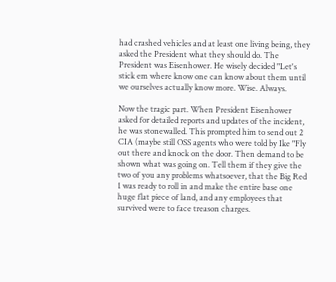had crashed vehicles and at least one living being, they asked the President what they should do. The President was Eisenhower. He wisely decided "Let's stick em where know one can know about them until we ourselves actually know more. Wise. Always.

Now the tragic part. When President Eisenhower asked for detailed reports and updates of the incident, he was stonewalled. This prompted him to send out 2 CIA (maybe still OSS agents who were told by Ike "Fly out there and knock on the door. Then demand to be shown what was going on. Tell them if they give the two of you any problems whatsoever, that the Big Red 1 was ready to roll in and make the entire base one huge flat piece of land, and any employees that survived were to face treason charges.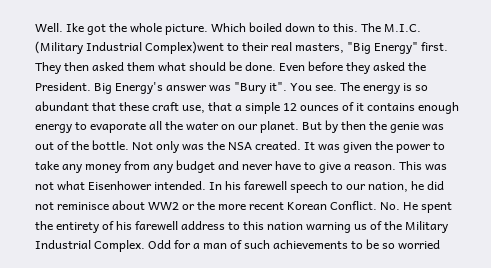Well. Ike got the whole picture. Which boiled down to this. The M.I.C. (Military Industrial Complex)went to their real masters, "Big Energy" first. They then asked them what should be done. Even before they asked the President. Big Energy's answer was "Bury it". You see. The energy is so abundant that these craft use, that a simple 12 ounces of it contains enough energy to evaporate all the water on our planet. But by then the genie was out of the bottle. Not only was the NSA created. It was given the power to take any money from any budget and never have to give a reason. This was not what Eisenhower intended. In his farewell speech to our nation, he did not reminisce about WW2 or the more recent Korean Conflict. No. He spent the entirety of his farewell address to this nation warning us of the Military Industrial Complex. Odd for a man of such achievements to be so worried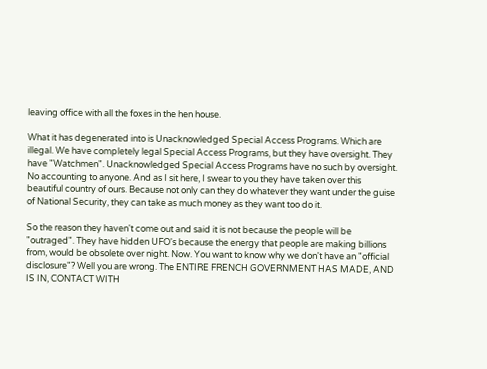leaving office with all the foxes in the hen house.

What it has degenerated into is Unacknowledged Special Access Programs. Which are illegal. We have completely legal Special Access Programs, but they have oversight. They have "Watchmen". Unacknowledged Special Access Programs have no such by oversight. No accounting to anyone. And as I sit here, I swear to you they have taken over this beautiful country of ours. Because not only can they do whatever they want under the guise of National Security, they can take as much money as they want too do it.

So the reason they haven't come out and said it is not because the people will be "outraged". They have hidden UFO's because the energy that people are making billions from, would be obsolete over night. Now. You want to know why we don't have an "official disclosure"? Well you are wrong. The ENTIRE FRENCH GOVERNMENT HAS MADE, AND IS IN, CONTACT WITH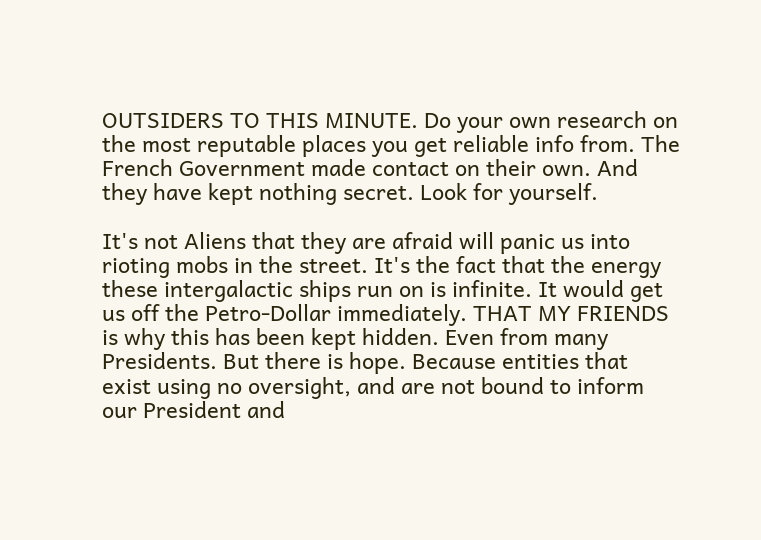OUTSIDERS TO THIS MINUTE. Do your own research on the most reputable places you get reliable info from. The French Government made contact on their own. And they have kept nothing secret. Look for yourself.

It's not Aliens that they are afraid will panic us into rioting mobs in the street. It's the fact that the energy these intergalactic ships run on is infinite. It would get us off the Petro-Dollar immediately. THAT MY FRIENDS is why this has been kept hidden. Even from many Presidents. But there is hope. Because entities that exist using no oversight, and are not bound to inform our President and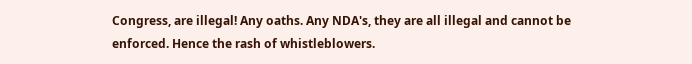Congress, are illegal! Any oaths. Any NDA's, they are all illegal and cannot be enforced. Hence the rash of whistleblowers.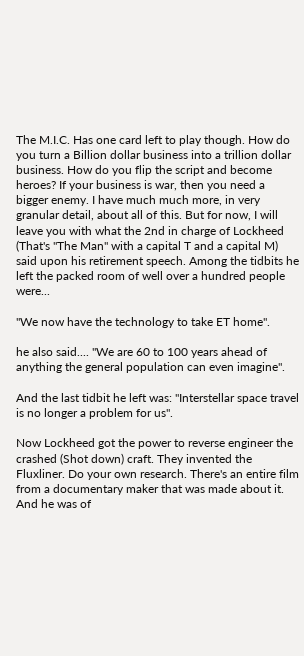The M.I.C. Has one card left to play though. How do you turn a Billion dollar business into a trillion dollar business. How do you flip the script and become heroes? If your business is war, then you need a bigger enemy. I have much much more, in very granular detail, about all of this. But for now, I will leave you with what the 2nd in charge of Lockheed (That's "The Man" with a capital T and a capital M) said upon his retirement speech. Among the tidbits he left the packed room of well over a hundred people were...

"We now have the technology to take ET home".

he also said.... "We are 60 to 100 years ahead of anything the general population can even imagine".

And the last tidbit he left was: "Interstellar space travel is no longer a problem for us".

Now Lockheed got the power to reverse engineer the crashed (Shot down) craft. They invented the Fluxliner. Do your own research. There's an entire film from a documentary maker that was made about it. And he was of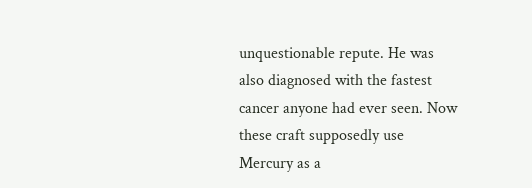unquestionable repute. He was also diagnosed with the fastest cancer anyone had ever seen. Now these craft supposedly use Mercury as a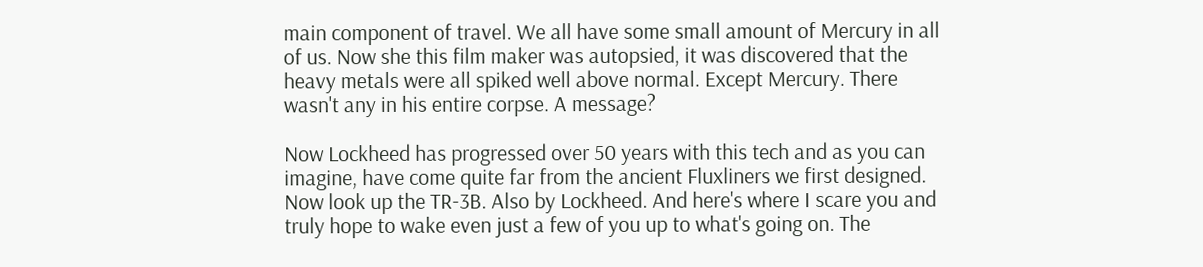main component of travel. We all have some small amount of Mercury in all of us. Now she this film maker was autopsied, it was discovered that the heavy metals were all spiked well above normal. Except Mercury. There wasn't any in his entire corpse. A message?

Now Lockheed has progressed over 50 years with this tech and as you can imagine, have come quite far from the ancient Fluxliners we first designed. Now look up the TR-3B. Also by Lockheed. And here's where I scare you and truly hope to wake even just a few of you up to what's going on. The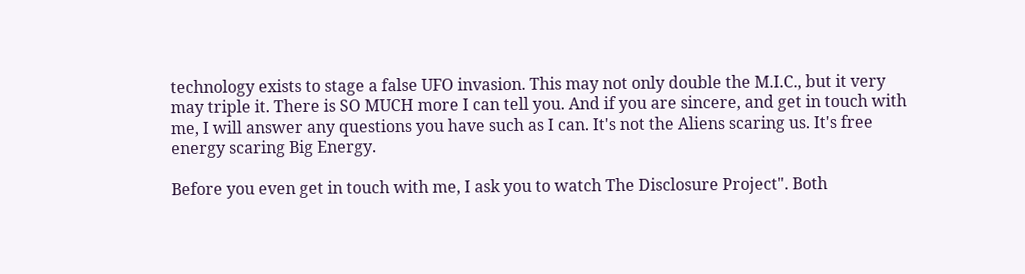technology exists to stage a false UFO invasion. This may not only double the M.I.C., but it very may triple it. There is SO MUCH more I can tell you. And if you are sincere, and get in touch with me, I will answer any questions you have such as I can. It's not the Aliens scaring us. It's free energy scaring Big Energy.

Before you even get in touch with me, I ask you to watch The Disclosure Project". Both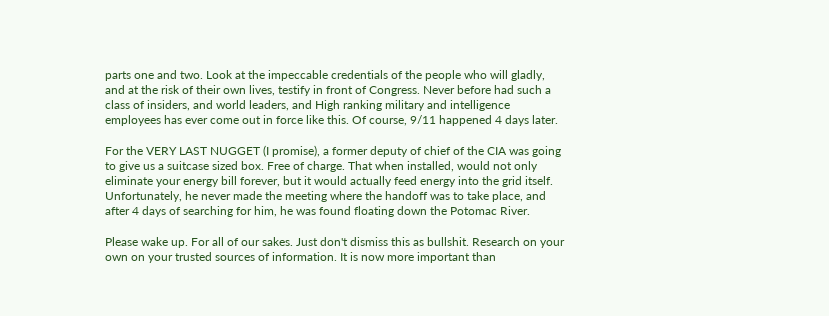parts one and two. Look at the impeccable credentials of the people who will gladly, and at the risk of their own lives, testify in front of Congress. Never before had such a class of insiders, and world leaders, and High ranking military and intelligence employees has ever come out in force like this. Of course, 9/11 happened 4 days later.

For the VERY LAST NUGGET (I promise), a former deputy of chief of the CIA was going to give us a suitcase sized box. Free of charge. That when installed, would not only eliminate your energy bill forever, but it would actually feed energy into the grid itself. Unfortunately, he never made the meeting where the handoff was to take place, and after 4 days of searching for him, he was found floating down the Potomac River.

Please wake up. For all of our sakes. Just don't dismiss this as bullshit. Research on your own on your trusted sources of information. It is now more important than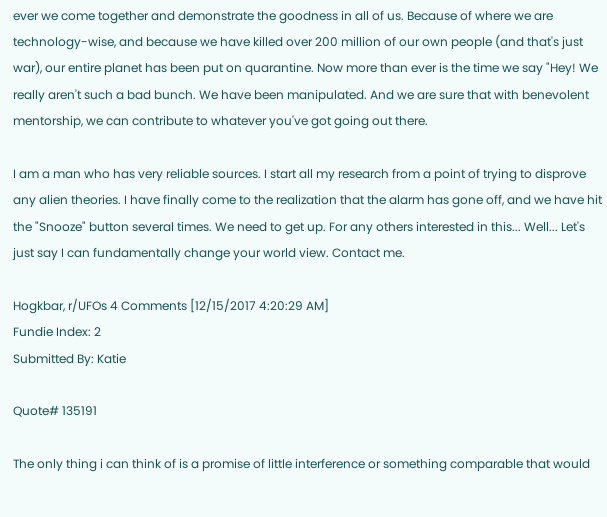ever we come together and demonstrate the goodness in all of us. Because of where we are technology-wise, and because we have killed over 200 million of our own people (and that's just war), our entire planet has been put on quarantine. Now more than ever is the time we say "Hey! We really aren't such a bad bunch. We have been manipulated. And we are sure that with benevolent mentorship, we can contribute to whatever you've got going out there.

I am a man who has very reliable sources. I start all my research from a point of trying to disprove any alien theories. I have finally come to the realization that the alarm has gone off, and we have hit the "Snooze" button several times. We need to get up. For any others interested in this... Well... Let's just say I can fundamentally change your world view. Contact me.

Hogkbar, r/UFOs 4 Comments [12/15/2017 4:20:29 AM]
Fundie Index: 2
Submitted By: Katie

Quote# 135191

The only thing i can think of is a promise of little interference or something comparable that would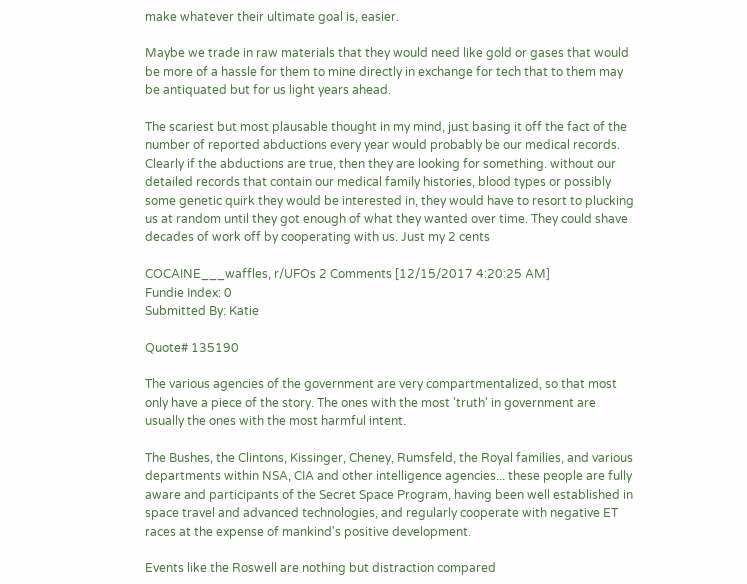make whatever their ultimate goal is, easier.

Maybe we trade in raw materials that they would need like gold or gases that would be more of a hassle for them to mine directly in exchange for tech that to them may be antiquated but for us light years ahead.

The scariest but most plausable thought in my mind, just basing it off the fact of the number of reported abductions every year would probably be our medical records. Clearly if the abductions are true, then they are looking for something. without our detailed records that contain our medical family histories, blood types or possibly some genetic quirk they would be interested in, they would have to resort to plucking us at random until they got enough of what they wanted over time. They could shave decades of work off by cooperating with us. Just my 2 cents

COCAINE___waffles, r/UFOs 2 Comments [12/15/2017 4:20:25 AM]
Fundie Index: 0
Submitted By: Katie

Quote# 135190

The various agencies of the government are very compartmentalized, so that most only have a piece of the story. The ones with the most 'truth' in government are usually the ones with the most harmful intent.

The Bushes, the Clintons, Kissinger, Cheney, Rumsfeld, the Royal families, and various departments within NSA, CIA and other intelligence agencies... these people are fully aware and participants of the Secret Space Program, having been well established in space travel and advanced technologies, and regularly cooperate with negative ET races at the expense of mankind's positive development.

Events like the Roswell are nothing but distraction compared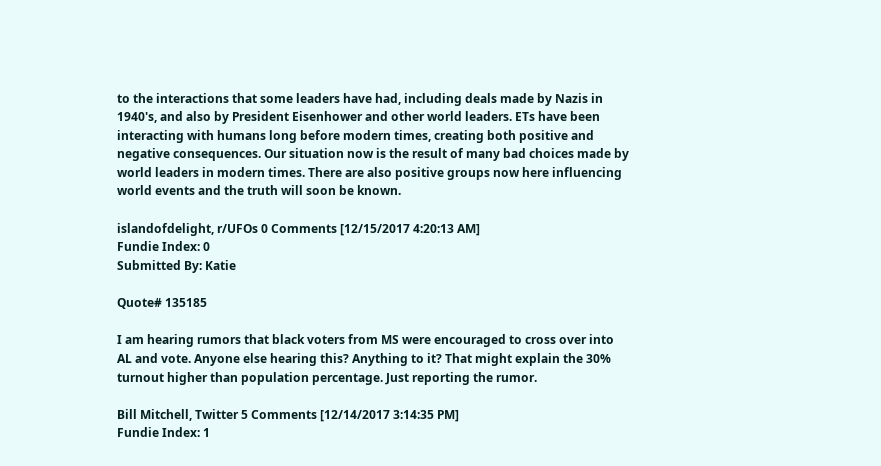to the interactions that some leaders have had, including deals made by Nazis in 1940's, and also by President Eisenhower and other world leaders. ETs have been interacting with humans long before modern times, creating both positive and negative consequences. Our situation now is the result of many bad choices made by world leaders in modern times. There are also positive groups now here influencing world events and the truth will soon be known.

islandofdelight, r/UFOs 0 Comments [12/15/2017 4:20:13 AM]
Fundie Index: 0
Submitted By: Katie

Quote# 135185

I am hearing rumors that black voters from MS were encouraged to cross over into AL and vote. Anyone else hearing this? Anything to it? That might explain the 30% turnout higher than population percentage. Just reporting the rumor.

Bill Mitchell, Twitter 5 Comments [12/14/2017 3:14:35 PM]
Fundie Index: 1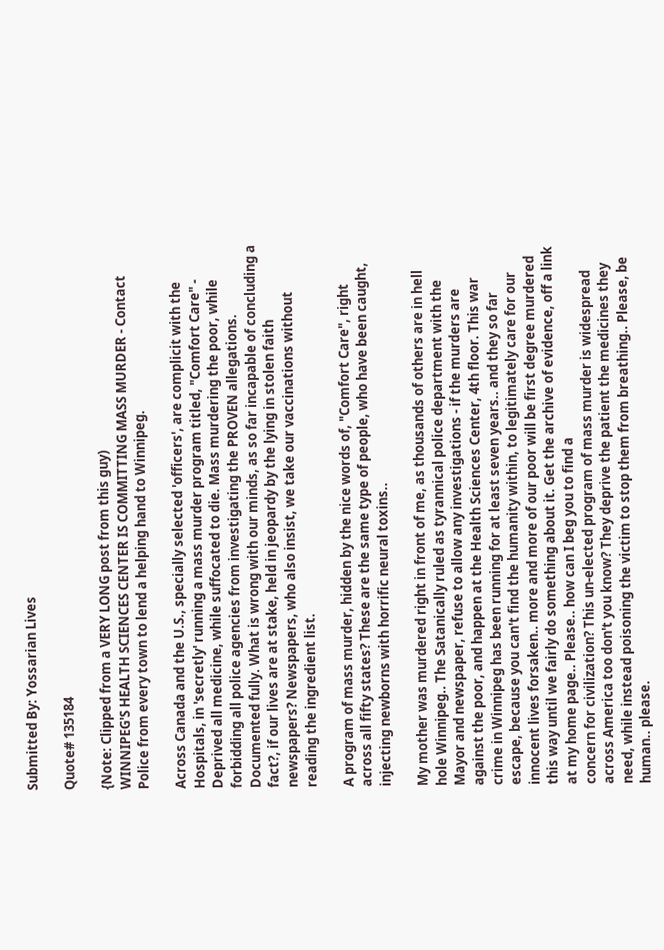Submitted By: Yossarian Lives

Quote# 135184

{Note: Clipped from a VERY LONG post from this guy)
WINNIPEG'S HEALTH SCIENCES CENTER IS COMMITTING MASS MURDER - Contact Police from every town to lend a helping hand to Winnipeg.

Across Canada and the U.S., specially selected 'officers', are complicit with the Hospitals, in 'secretly' running a mass murder program titled, "Comfort Care" - Deprived all medicine, while suffocated to die. Mass murdering the poor, while forbidding all police agencies from investigating the PROVEN allegations. Documented fully. What is wrong with our minds, as so far incapable of concluding a fact?, if our lives are at stake, held in jeopardy by the lying in stolen faith newspapers? Newspapers, who also insist, we take our vaccinations without reading the ingredient list.

A program of mass murder, hidden by the nice words of, "Comfort Care", right across all fifty states? These are the same type of people, who have been caught, injecting newborns with horrific neural toxins..

My mother was murdered right in front of me, as thousands of others are in hell hole Winnipeg.. The Satanically ruled as tyrannical police department with the Mayor and newspaper, refuse to allow any investigations - if the murders are against the poor, and happen at the Health Sciences Center, 4th floor. This war crime in Winnipeg has been running for at least seven years.. and they so far escape, because you can't find the humanity within, to legitimately care for our innocent lives forsaken.. more and more of our poor will be first degree murdered this way until we fairly do something about it. Get the archive of evidence, off a link at my home page.. Please.. how can I beg you to find a
concern for civilization? This un-elected program of mass murder is widespread across America too don't you know? They deprive the patient the medicines they need, while instead poisoning the victim to stop them from breathing.. Please, be human.. please.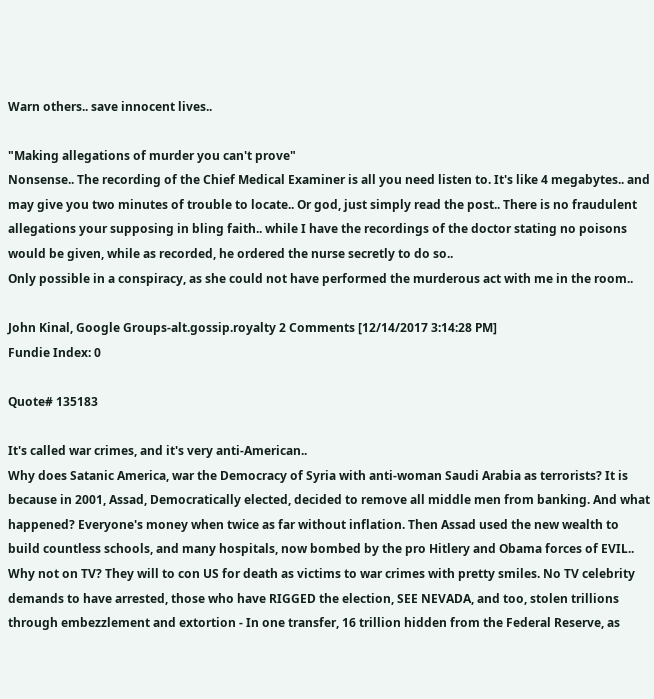Warn others.. save innocent lives..

"Making allegations of murder you can't prove"
Nonsense.. The recording of the Chief Medical Examiner is all you need listen to. It's like 4 megabytes.. and may give you two minutes of trouble to locate.. Or god, just simply read the post.. There is no fraudulent allegations your supposing in bling faith.. while I have the recordings of the doctor stating no poisons would be given, while as recorded, he ordered the nurse secretly to do so..
Only possible in a conspiracy, as she could not have performed the murderous act with me in the room..

John Kinal, Google Groups-alt.gossip.royalty 2 Comments [12/14/2017 3:14:28 PM]
Fundie Index: 0

Quote# 135183

It's called war crimes, and it's very anti-American..
Why does Satanic America, war the Democracy of Syria with anti-woman Saudi Arabia as terrorists? It is because in 2001, Assad, Democratically elected, decided to remove all middle men from banking. And what happened? Everyone's money when twice as far without inflation. Then Assad used the new wealth to build countless schools, and many hospitals, now bombed by the pro Hitlery and Obama forces of EVIL.. Why not on TV? They will to con US for death as victims to war crimes with pretty smiles. No TV celebrity demands to have arrested, those who have RIGGED the election, SEE NEVADA, and too, stolen trillions through embezzlement and extortion - In one transfer, 16 trillion hidden from the Federal Reserve, as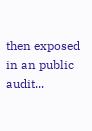then exposed in an public audit...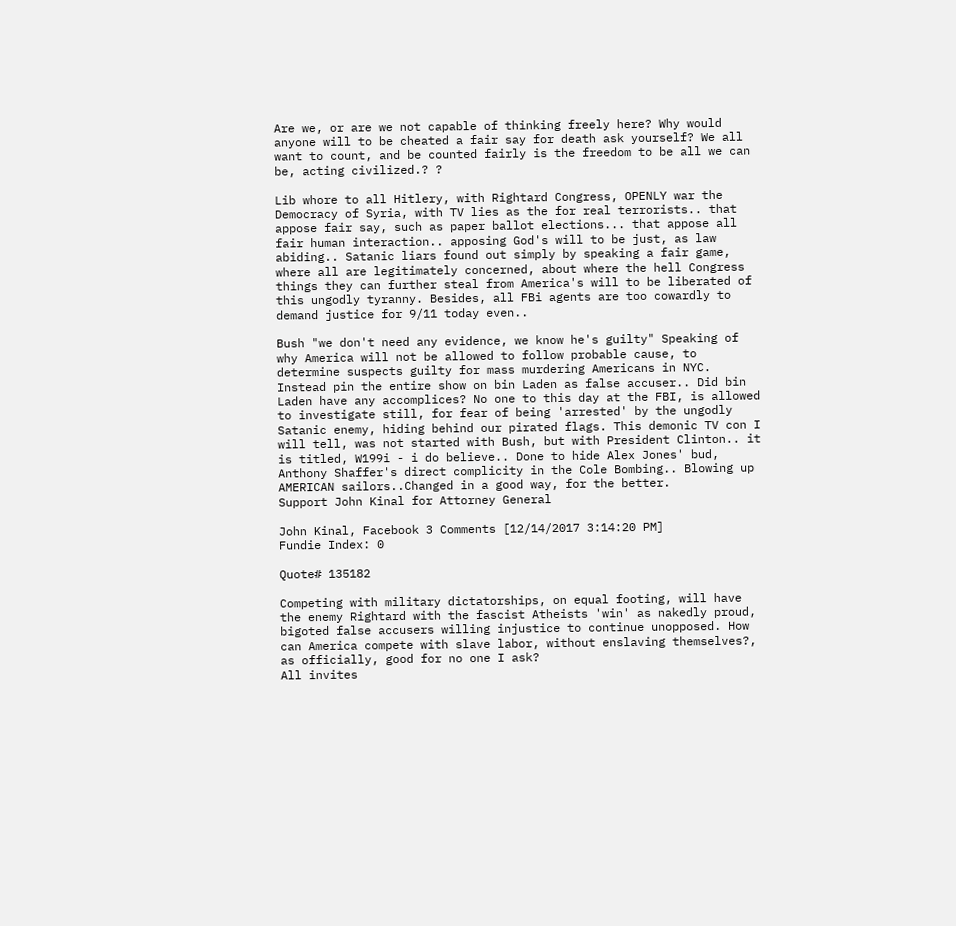Are we, or are we not capable of thinking freely here? Why would anyone will to be cheated a fair say for death ask yourself? We all want to count, and be counted fairly is the freedom to be all we can be, acting civilized.? ?

Lib whore to all Hitlery, with Rightard Congress, OPENLY war the Democracy of Syria, with TV lies as the for real terrorists.. that appose fair say, such as paper ballot elections... that appose all fair human interaction.. apposing God's will to be just, as law abiding.. Satanic liars found out simply by speaking a fair game, where all are legitimately concerned, about where the hell Congress things they can further steal from America's will to be liberated of this ungodly tyranny. Besides, all FBi agents are too cowardly to demand justice for 9/11 today even..

Bush "we don't need any evidence, we know he's guilty" Speaking of why America will not be allowed to follow probable cause, to determine suspects guilty for mass murdering Americans in NYC. Instead pin the entire show on bin Laden as false accuser.. Did bin Laden have any accomplices? No one to this day at the FBI, is allowed to investigate still, for fear of being 'arrested' by the ungodly Satanic enemy, hiding behind our pirated flags. This demonic TV con I will tell, was not started with Bush, but with President Clinton.. it is titled, W199i - i do believe.. Done to hide Alex Jones' bud, Anthony Shaffer's direct complicity in the Cole Bombing.. Blowing up AMERICAN sailors..Changed in a good way, for the better.
Support John Kinal for Attorney General

John Kinal, Facebook 3 Comments [12/14/2017 3:14:20 PM]
Fundie Index: 0

Quote# 135182

Competing with military dictatorships, on equal footing, will have the enemy Rightard with the fascist Atheists 'win' as nakedly proud, bigoted false accusers willing injustice to continue unopposed. How can America compete with slave labor, without enslaving themselves?, as officially, good for no one I ask?
All invites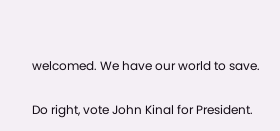welcomed. We have our world to save.

Do right, vote John Kinal for President.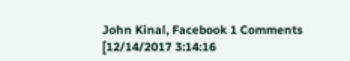John Kinal, Facebook 1 Comments [12/14/2017 3:14:16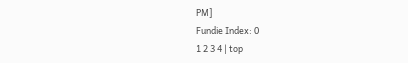PM]
Fundie Index: 0
1 2 3 4 | top